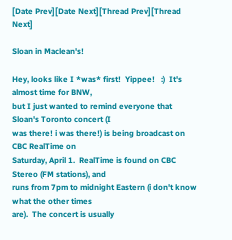[Date Prev][Date Next][Thread Prev][Thread Next]

Sloan in Maclean's!

Hey, looks like I *was* first!  Yippee!   :)  It's almost time for BNW,
but I just wanted to remind everyone that Sloan's Toronto concert (I
was there! i was there!) is being broadcast on CBC RealTime on
Saturday, April 1.  RealTime is found on CBC Stereo (FM stations), and
runs from 7pm to midnight Eastern (i don't know what the other times
are).  The concert is usually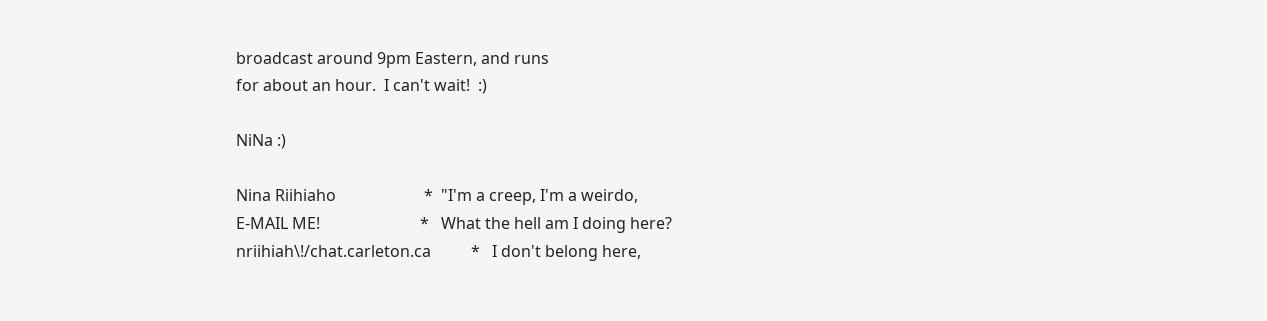broadcast around 9pm Eastern, and runs
for about an hour.  I can't wait!  :)

NiNa :)

Nina Riihiaho                      *  "I'm a creep, I'm a weirdo,
E-MAIL ME!                         *   What the hell am I doing here?
nriihiah\!/chat.carleton.ca          *   I don't belong here,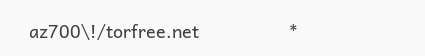az700\!/torfree.net                  *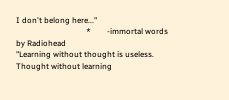I don't belong here..."
                                   *        -immortal words by Radiohead
"Learning without thought is useless.
Thought without learning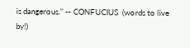is dangerous." -- CONFUCIUS  (words to live by!)